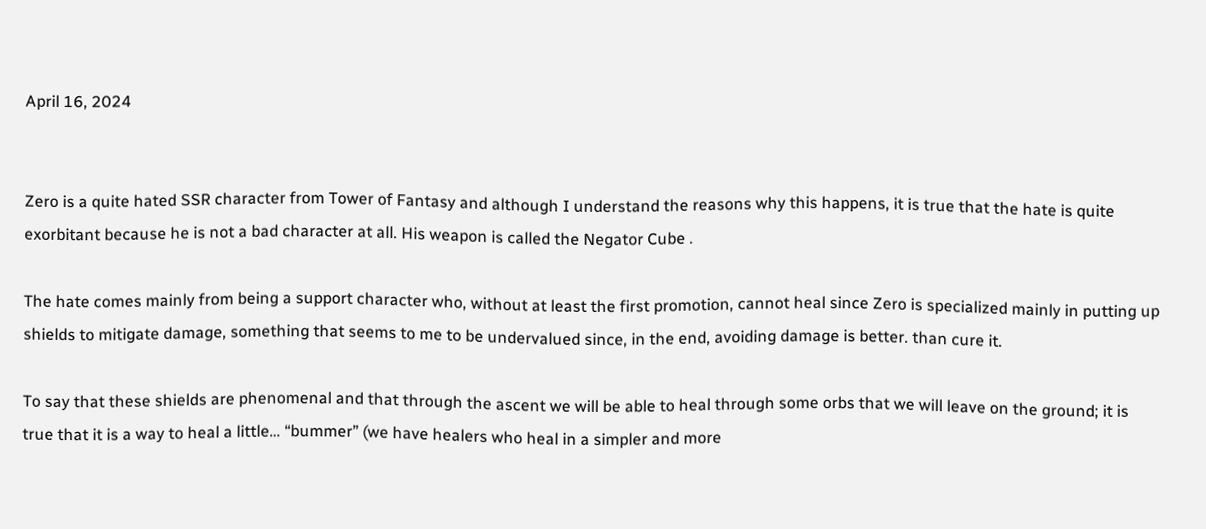April 16, 2024


Zero is a quite hated SSR character from Tower of Fantasy and although I understand the reasons why this happens, it is true that the hate is quite exorbitant because he is not a bad character at all. His weapon is called the Negator Cube .

The hate comes mainly from being a support character who, without at least the first promotion, cannot heal since Zero is specialized mainly in putting up shields to mitigate damage, something that seems to me to be undervalued since, in the end, avoiding damage is better. than cure it.

To say that these shields are phenomenal and that through the ascent we will be able to heal through some orbs that we will leave on the ground; it is true that it is a way to heal a little… “bummer” (we have healers who heal in a simpler and more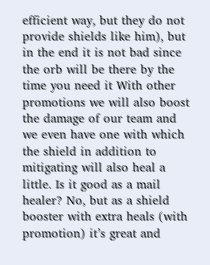efficient way, but they do not provide shields like him), but in the end it is not bad since the orb will be there by the time you need it With other promotions we will also boost the damage of our team and we even have one with which the shield in addition to mitigating will also heal a little. Is it good as a mail healer? No, but as a shield booster with extra heals (with promotion) it’s great and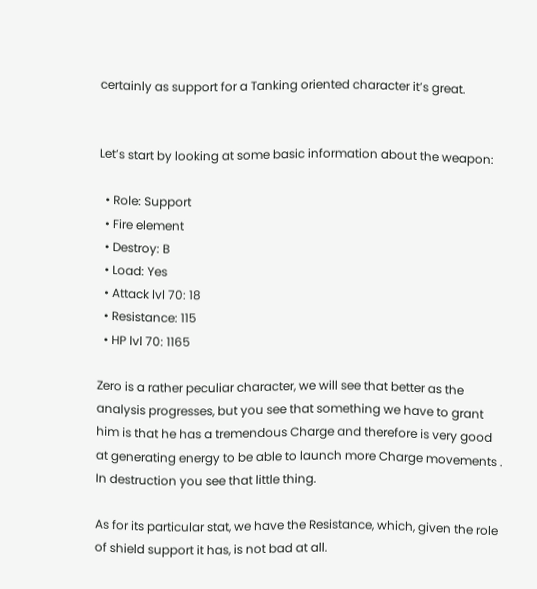certainly as support for a Tanking oriented character it’s great.


Let’s start by looking at some basic information about the weapon:

  • Role: Support
  • Fire element
  • Destroy: B
  • Load: Yes
  • Attack lvl 70: 18
  • Resistance: 115
  • HP lvl 70: 1165

Zero is a rather peculiar character, we will see that better as the analysis progresses, but you see that something we have to grant him is that he has a tremendous Charge and therefore is very good at generating energy to be able to launch more Charge movements . In destruction you see that little thing.

As for its particular stat, we have the Resistance, which, given the role of shield support it has, is not bad at all.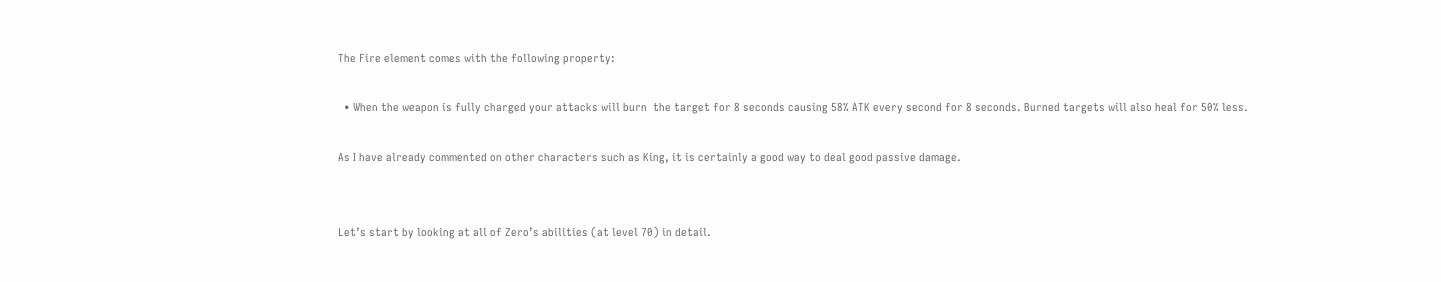The Fire element comes with the following property:

  • When the weapon is fully charged your attacks will burn  the target for 8 seconds causing 58% ATK every second for 8 seconds. Burned targets will also heal for 50% less.

As I have already commented on other characters such as King, it is certainly a good way to deal good passive damage.


Let’s start by looking at all of Zero’s abilities (at level 70) in detail.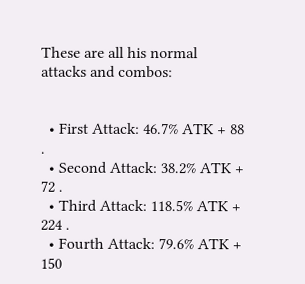These are all his normal attacks and combos:


  • First Attack: 46.7% ATK + 88 .
  • Second Attack: 38.2% ATK + 72 .
  • Third Attack: 118.5% ATK + 224 .
  • Fourth Attack: 79.6% ATK + 150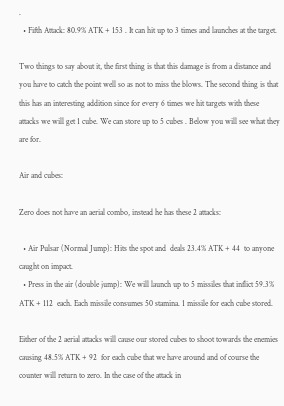.
  • Fifth Attack: 80.9% ATK + 153 . It can hit up to 3 times and launches at the target.

Two things to say about it, the first thing is that this damage is from a distance and you have to catch the point well so as not to miss the blows. The second thing is that this has an interesting addition since for every 6 times we hit targets with these attacks we will get 1 cube. We can store up to 5 cubes . Below you will see what they are for.

Air and cubes:

Zero does not have an aerial combo, instead he has these 2 attacks:

  • Air Pulsar (Normal Jump): Hits the spot and  deals 23.4% ATK + 44  to anyone caught on impact.
  • Press in the air (double jump): We will launch up to 5 missiles that inflict 59.3% ATK + 112  each. Each missile consumes 50 stamina. 1 missile for each cube stored.

Either of the 2 aerial attacks will cause our stored cubes to shoot towards the enemies causing 48.5% ATK + 92  for each cube that we have around and of course the counter will return to zero. In the case of the attack in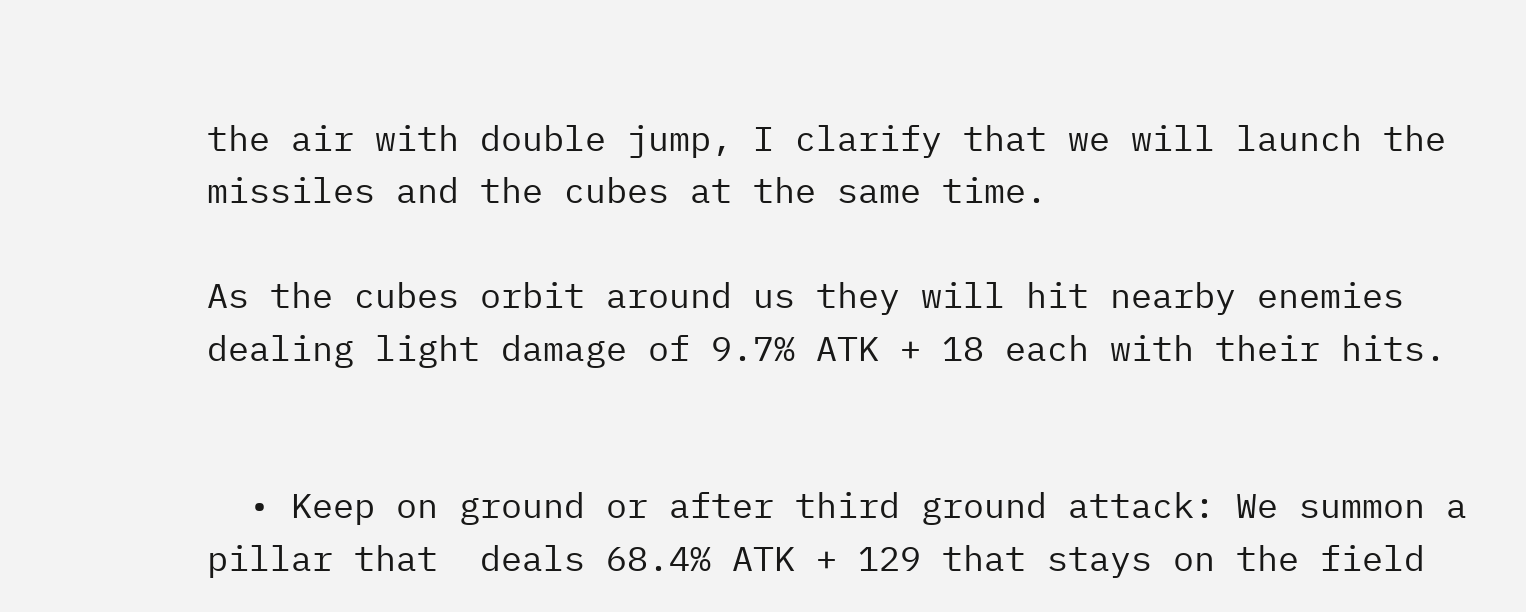the air with double jump, I clarify that we will launch the missiles and the cubes at the same time.

As the cubes orbit around us they will hit nearby enemies dealing light damage of 9.7% ATK + 18 each with their hits.


  • Keep on ground or after third ground attack: We summon a pillar that  deals 68.4% ATK + 129 that stays on the field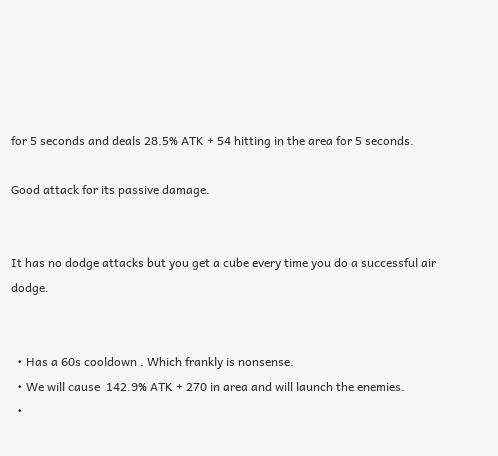for 5 seconds and deals 28.5% ATK + 54 hitting in the area for 5 seconds.

Good attack for its passive damage.


It has no dodge attacks but you get a cube every time you do a successful air dodge.


  • Has a 60s cooldown . Which frankly is nonsense.
  • We will cause  142.9% ATK + 270 in area and will launch the enemies.
  •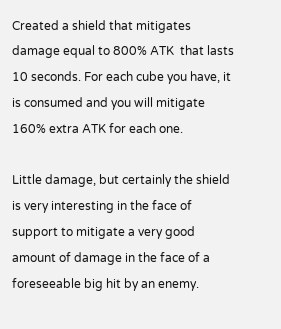Created a shield that mitigates damage equal to 800% ATK  that lasts 10 seconds. For each cube you have, it is consumed and you will mitigate 160% extra ATK for each one.

Little damage, but certainly the shield is very interesting in the face of support to mitigate a very good amount of damage in the face of a foreseeable big hit by an enemy.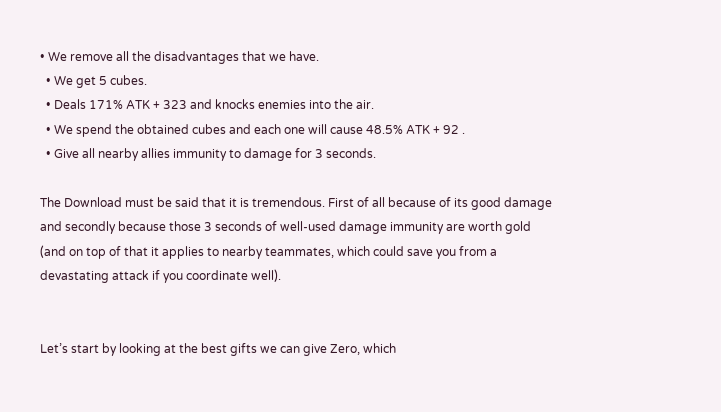• We remove all the disadvantages that we have.
  • We get 5 cubes.
  • Deals 171% ATK + 323 and knocks enemies into the air.
  • We spend the obtained cubes and each one will cause 48.5% ATK + 92 .
  • Give all nearby allies immunity to damage for 3 seconds.

The Download must be said that it is tremendous. First of all because of its good damage and secondly because those 3 seconds of well-used damage immunity are worth gold (and on top of that it applies to nearby teammates, which could save you from a devastating attack if you coordinate well).


Let’s start by looking at the best gifts we can give Zero, which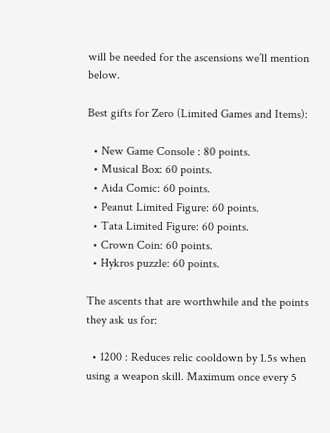will be needed for the ascensions we’ll mention below.

Best gifts for Zero (Limited Games and Items):

  • New Game Console : 80 points.
  • Musical Box: 60 points.
  • Aida Comic: 60 points.
  • Peanut Limited Figure: 60 points.
  • Tata Limited Figure: 60 points.
  • Crown Coin: 60 points.
  • Hykros puzzle: 60 points.

The ascents that are worthwhile and the points they ask us for:

  • 1200 : Reduces relic cooldown by 1.5s when using a weapon skill. Maximum once every 5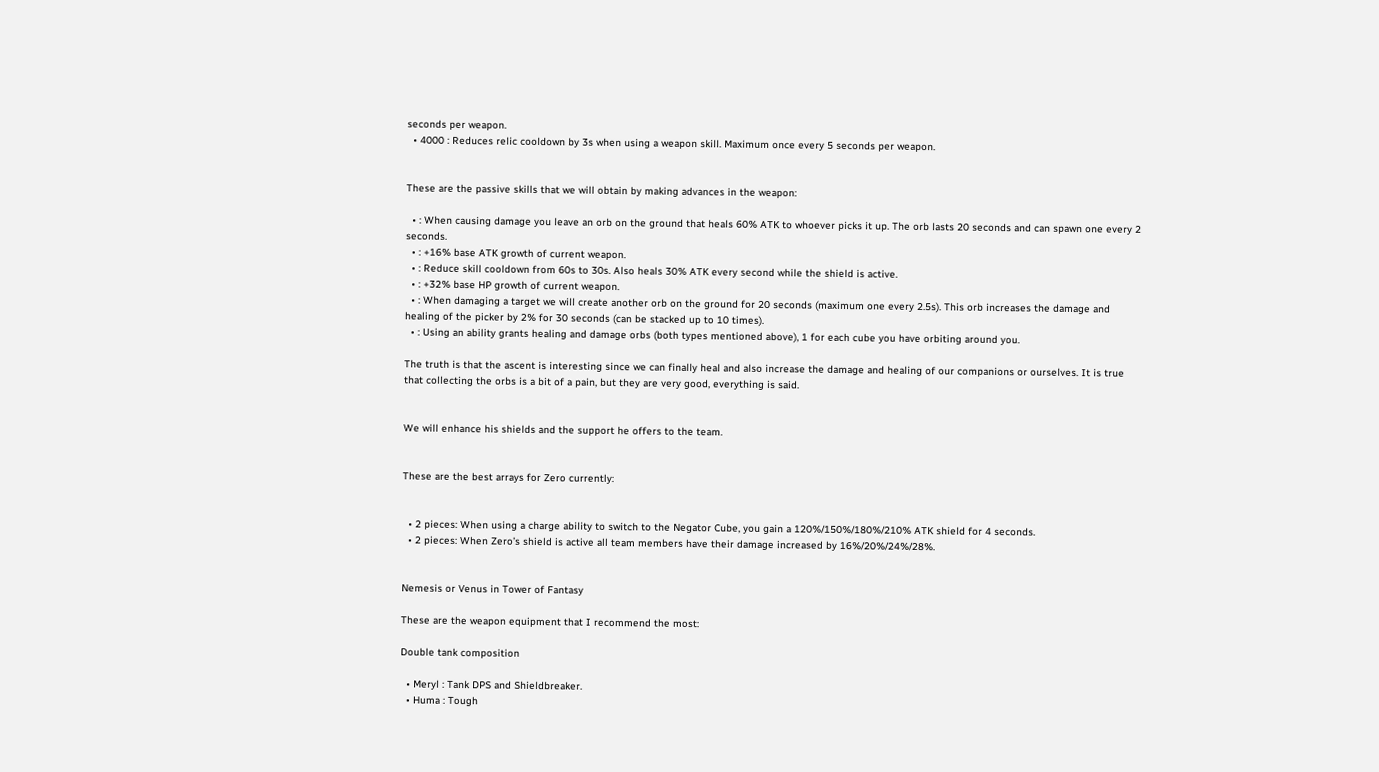seconds per weapon.
  • 4000 : Reduces relic cooldown by 3s when using a weapon skill. Maximum once every 5 seconds per weapon.


These are the passive skills that we will obtain by making advances in the weapon:

  • : When causing damage you leave an orb on the ground that heals 60% ATK to whoever picks it up. The orb lasts 20 seconds and can spawn one every 2 seconds.
  • : +16% base ATK growth of current weapon.
  • : Reduce skill cooldown from 60s to 30s. Also heals 30% ATK every second while the shield is active.
  • : +32% base HP growth of current weapon.
  • : When damaging a target we will create another orb on the ground for 20 seconds (maximum one every 2.5s). This orb increases the damage and healing of the picker by 2% for 30 seconds (can be stacked up to 10 times).
  • : Using an ability grants healing and damage orbs (both types mentioned above), 1 for each cube you have orbiting around you.

The truth is that the ascent is interesting since we can finally heal and also increase the damage and healing of our companions or ourselves. It is true that collecting the orbs is a bit of a pain, but they are very good, everything is said.


We will enhance his shields and the support he offers to the team.


These are the best arrays for Zero currently:


  • 2 pieces: When using a charge ability to switch to the Negator Cube, you gain a 120%/150%/180%/210% ATK shield for 4 seconds.
  • 2 pieces: When Zero’s shield is active all team members have their damage increased by 16%/20%/24%/28%.


Nemesis or Venus in Tower of Fantasy

These are the weapon equipment that I recommend the most:

Double tank composition

  • Meryl : Tank DPS and Shieldbreaker.
  • Huma : Tough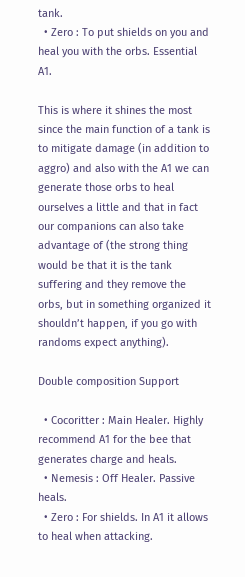tank.
  • Zero : To put shields on you and heal you with the orbs. Essential A1.

This is where it shines the most since the main function of a tank is to mitigate damage (in addition to aggro) and also with the A1 we can generate those orbs to heal ourselves a little and that in fact our companions can also take advantage of (the strong thing would be that it is the tank suffering and they remove the orbs, but in something organized it shouldn’t happen, if you go with randoms expect anything).

Double composition Support

  • Cocoritter : Main Healer. Highly recommend A1 for the bee that generates charge and heals.
  • Nemesis : Off Healer. Passive heals.
  • Zero : For shields. In A1 it allows to heal when attacking.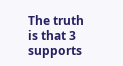The truth is that 3 supports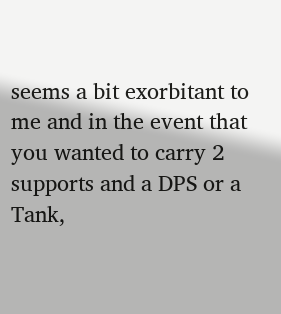seems a bit exorbitant to me and in the event that you wanted to carry 2 supports and a DPS or a Tank,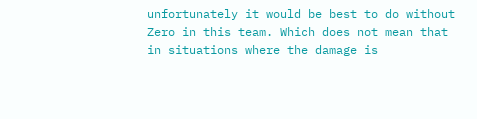unfortunately it would be best to do without Zero in this team. Which does not mean that in situations where the damage is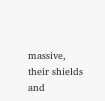massive, their shields and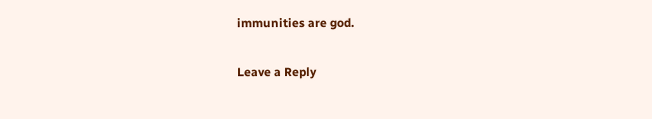immunities are god.

Leave a Reply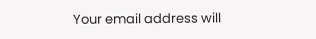Your email address will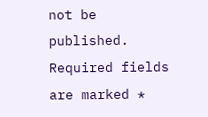not be published. Required fields are marked *